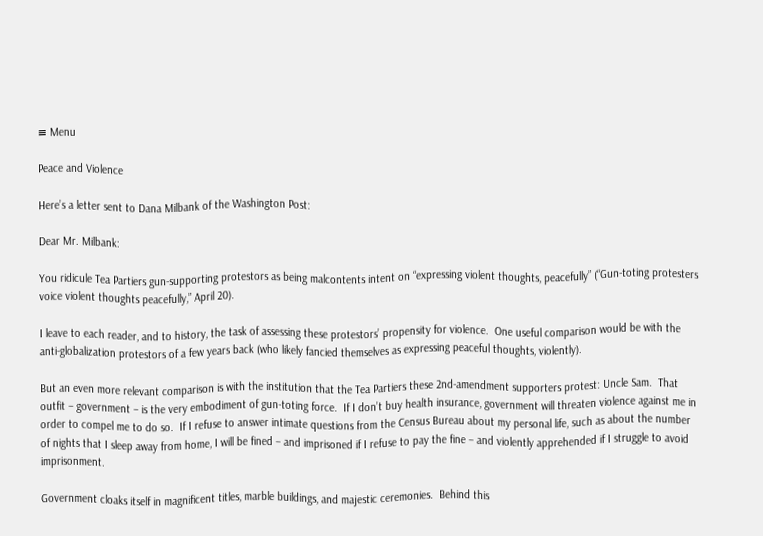≡ Menu

Peace and Violence

Here’s a letter sent to Dana Milbank of the Washington Post:

Dear Mr. Milbank:

You ridicule Tea Partiers gun-supporting protestors as being malcontents intent on “expressing violent thoughts, peacefully” (“Gun-toting protesters voice violent thoughts peacefully,” April 20).

I leave to each reader, and to history, the task of assessing these protestors’ propensity for violence.  One useful comparison would be with the anti-globalization protestors of a few years back (who likely fancied themselves as expressing peaceful thoughts, violently).

But an even more relevant comparison is with the institution that the Tea Partiers these 2nd-amendment supporters protest: Uncle Sam.  That outfit – government – is the very embodiment of gun-toting force.  If I don’t buy health insurance, government will threaten violence against me in order to compel me to do so.  If I refuse to answer intimate questions from the Census Bureau about my personal life, such as about the number of nights that I sleep away from home, I will be fined – and imprisoned if I refuse to pay the fine – and violently apprehended if I struggle to avoid imprisonment.

Government cloaks itself in magnificent titles, marble buildings, and majestic ceremonies.  Behind this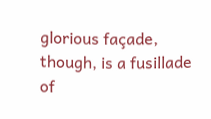glorious façade, though, is a fusillade of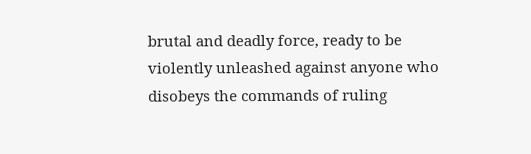brutal and deadly force, ready to be violently unleashed against anyone who disobeys the commands of ruling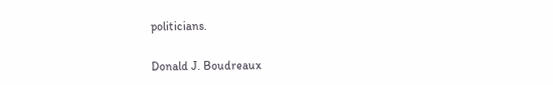politicians.

Donald J. Boudreaux